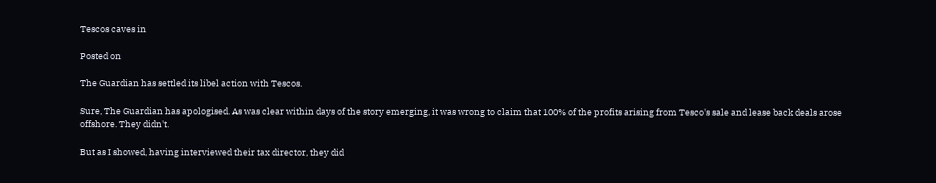Tescos caves in

Posted on

The Guardian has settled its libel action with Tescos.

Sure, The Guardian has apologised. As was clear within days of the story emerging, it was wrong to claim that 100% of the profits arising from Tesco's sale and lease back deals arose offshore. They didn't.

But as I showed, having interviewed their tax director, they did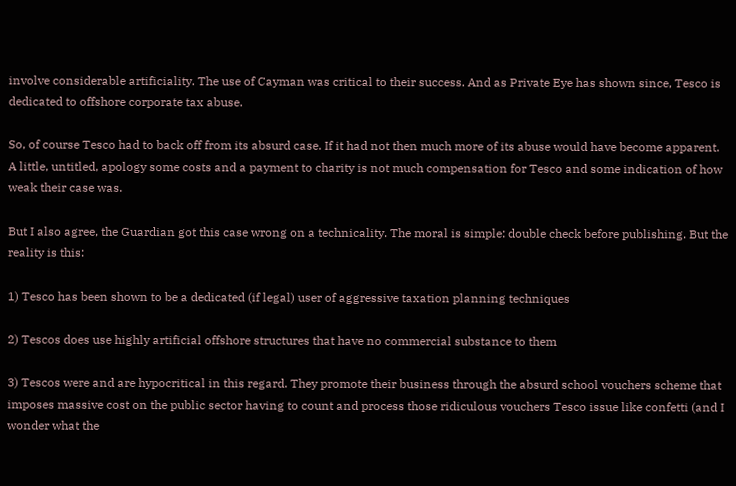involve considerable artificiality. The use of Cayman was critical to their success. And as Private Eye has shown since, Tesco is dedicated to offshore corporate tax abuse.

So, of course Tesco had to back off from its absurd case. If it had not then much more of its abuse would have become apparent. A little, untitled, apology some costs and a payment to charity is not much compensation for Tesco and some indication of how weak their case was.

But I also agree, the Guardian got this case wrong on a technicality. The moral is simple: double check before publishing. But the reality is this:

1) Tesco has been shown to be a dedicated (if legal) user of aggressive taxation planning techniques

2) Tescos does use highly artificial offshore structures that have no commercial substance to them

3) Tescos were and are hypocritical in this regard. They promote their business through the absurd school vouchers scheme that imposes massive cost on the public sector having to count and process those ridiculous vouchers Tesco issue like confetti (and I wonder what the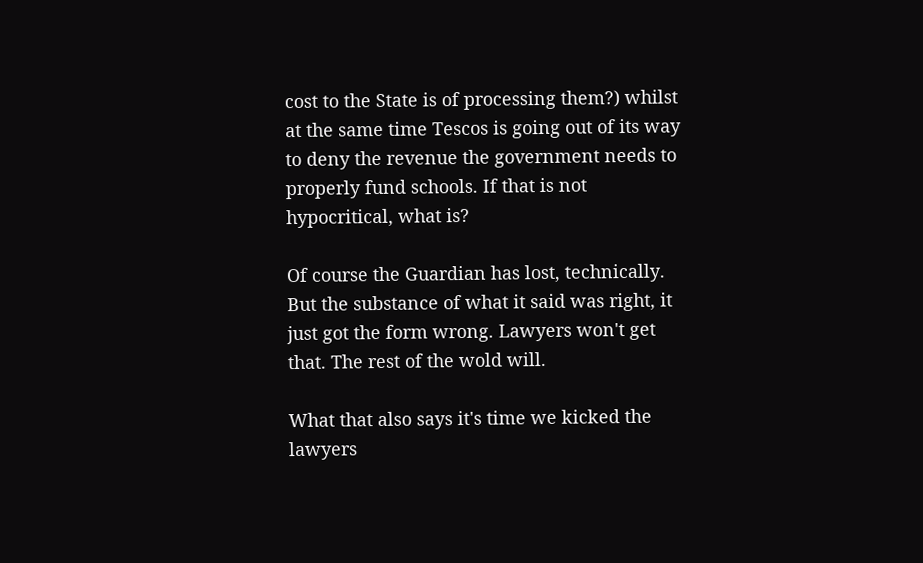cost to the State is of processing them?) whilst at the same time Tescos is going out of its way to deny the revenue the government needs to properly fund schools. If that is not hypocritical, what is?

Of course the Guardian has lost, technically. But the substance of what it said was right, it just got the form wrong. Lawyers won't get that. The rest of the wold will.

What that also says it's time we kicked the lawyers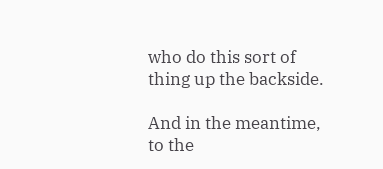who do this sort of thing up the backside.

And in the meantime, to the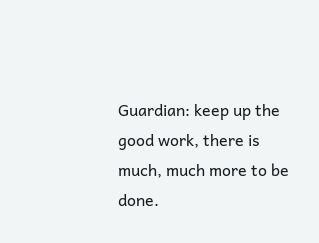Guardian: keep up the good work, there is much, much more to be done.